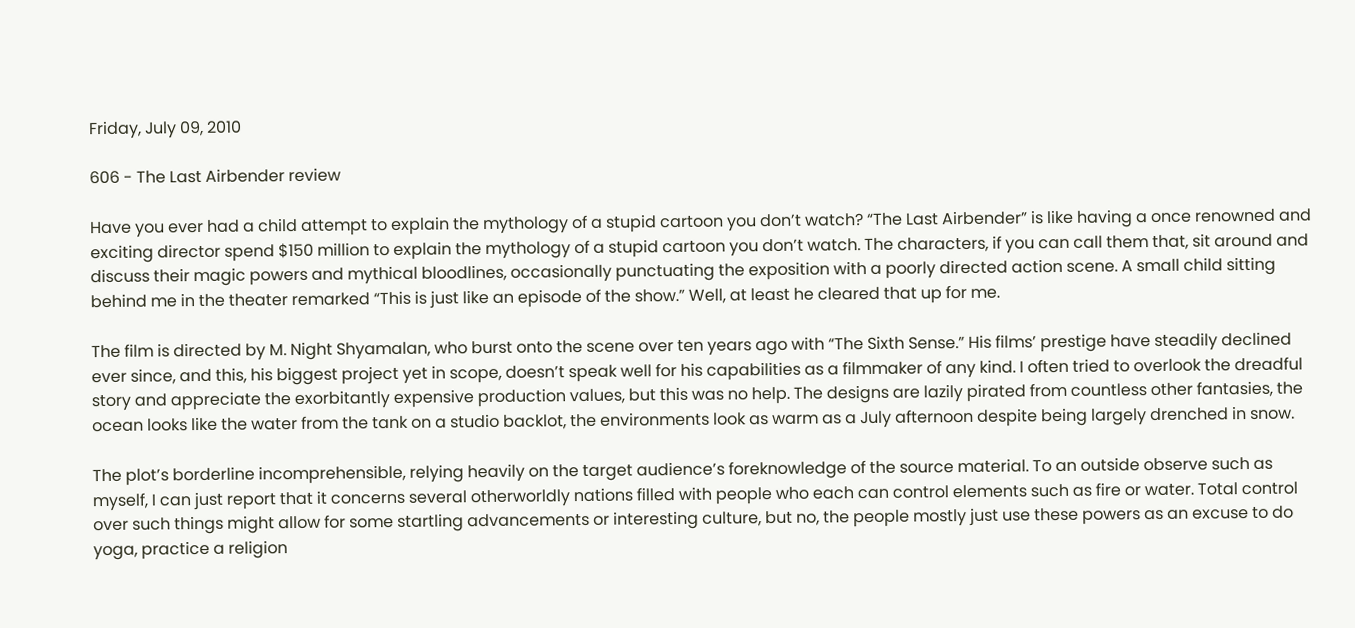Friday, July 09, 2010

606 - The Last Airbender review

Have you ever had a child attempt to explain the mythology of a stupid cartoon you don’t watch? “The Last Airbender” is like having a once renowned and exciting director spend $150 million to explain the mythology of a stupid cartoon you don’t watch. The characters, if you can call them that, sit around and discuss their magic powers and mythical bloodlines, occasionally punctuating the exposition with a poorly directed action scene. A small child sitting behind me in the theater remarked “This is just like an episode of the show.” Well, at least he cleared that up for me.

The film is directed by M. Night Shyamalan, who burst onto the scene over ten years ago with “The Sixth Sense.” His films’ prestige have steadily declined ever since, and this, his biggest project yet in scope, doesn’t speak well for his capabilities as a filmmaker of any kind. I often tried to overlook the dreadful story and appreciate the exorbitantly expensive production values, but this was no help. The designs are lazily pirated from countless other fantasies, the ocean looks like the water from the tank on a studio backlot, the environments look as warm as a July afternoon despite being largely drenched in snow.

The plot’s borderline incomprehensible, relying heavily on the target audience’s foreknowledge of the source material. To an outside observe such as myself, I can just report that it concerns several otherworldly nations filled with people who each can control elements such as fire or water. Total control over such things might allow for some startling advancements or interesting culture, but no, the people mostly just use these powers as an excuse to do yoga, practice a religion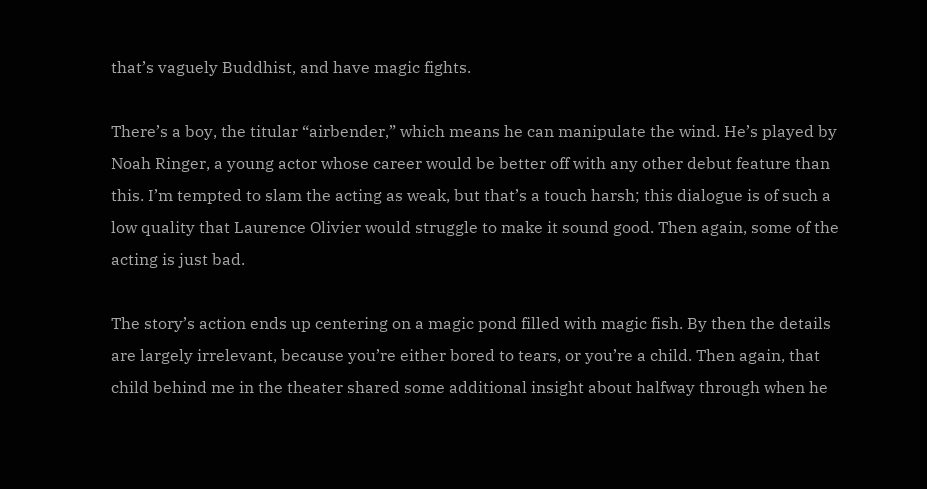that’s vaguely Buddhist, and have magic fights.

There’s a boy, the titular “airbender,” which means he can manipulate the wind. He’s played by Noah Ringer, a young actor whose career would be better off with any other debut feature than this. I’m tempted to slam the acting as weak, but that’s a touch harsh; this dialogue is of such a low quality that Laurence Olivier would struggle to make it sound good. Then again, some of the acting is just bad.

The story’s action ends up centering on a magic pond filled with magic fish. By then the details are largely irrelevant, because you’re either bored to tears, or you’re a child. Then again, that child behind me in the theater shared some additional insight about halfway through when he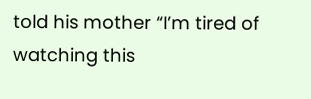told his mother “I’m tired of watching this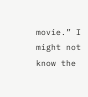movie.” I might not know the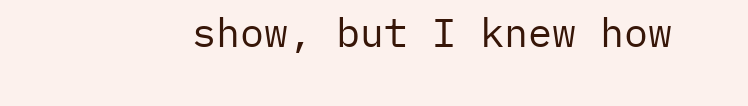show, but I knew how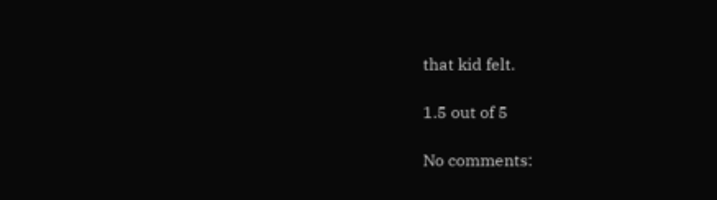that kid felt.

1.5 out of 5

No comments: